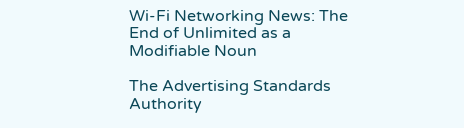Wi-Fi Networking News: The End of Unlimited as a Modifiable Noun

The Advertising Standards Authority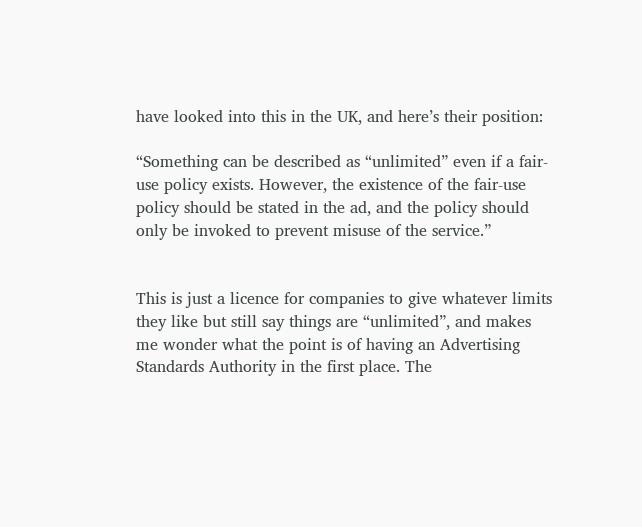have looked into this in the UK, and here’s their position:

“Something can be described as “unlimited” even if a fair-use policy exists. However, the existence of the fair-use policy should be stated in the ad, and the policy should only be invoked to prevent misuse of the service.”


This is just a licence for companies to give whatever limits they like but still say things are “unlimited”, and makes me wonder what the point is of having an Advertising Standards Authority in the first place. The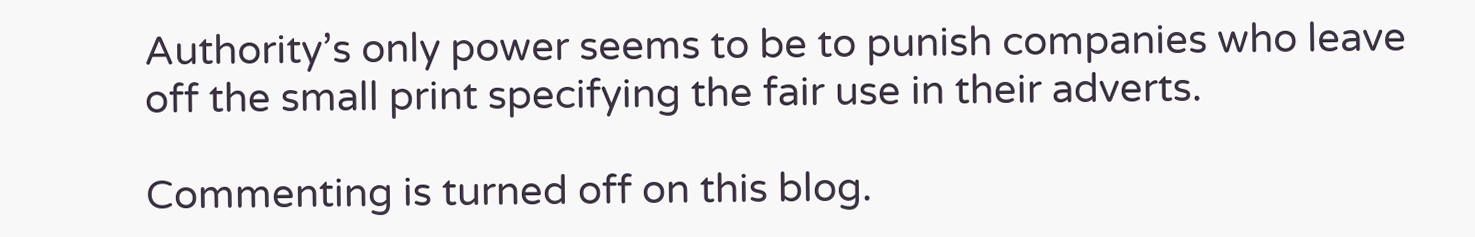Authority’s only power seems to be to punish companies who leave off the small print specifying the fair use in their adverts.

Commenting is turned off on this blog.